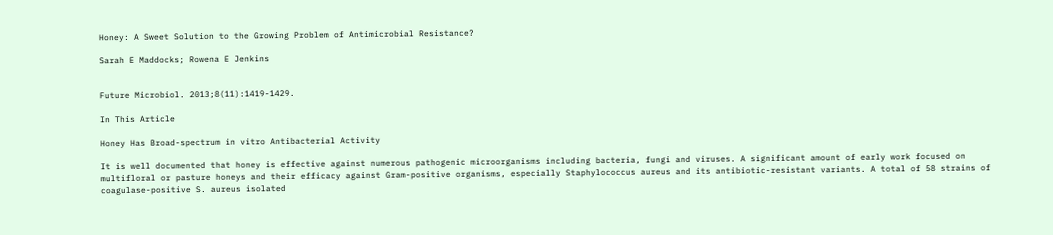Honey: A Sweet Solution to the Growing Problem of Antimicrobial Resistance?

Sarah E Maddocks; Rowena E Jenkins


Future Microbiol. 2013;8(11):1419-1429.

In This Article

Honey Has Broad-spectrum in vitro Antibacterial Activity

It is well documented that honey is effective against numerous pathogenic microorganisms including bacteria, fungi and viruses. A significant amount of early work focused on multifloral or pasture honeys and their efficacy against Gram-positive organisms, especially Staphylococcus aureus and its antibiotic-resistant variants. A total of 58 strains of coagulase-positive S. aureus isolated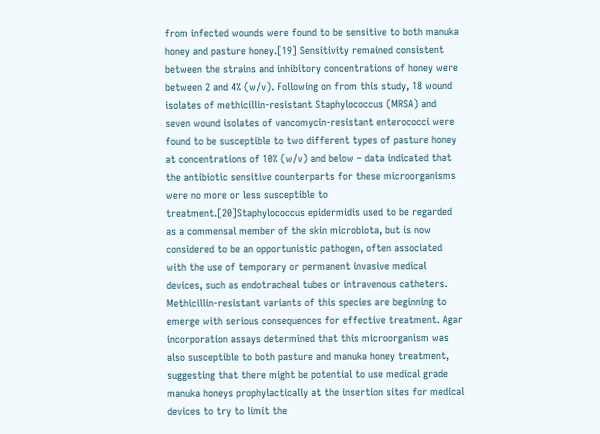from infected wounds were found to be sensitive to both manuka honey and pasture honey.[19] Sensitivity remained consistent between the strains and inhibitory concentrations of honey were between 2 and 4% (w/v). Following on from this study, 18 wound isolates of methicillin-resistant Staphylococcus (MRSA) and seven wound isolates of vancomycin-resistant enterococci were found to be susceptible to two different types of pasture honey at concentrations of 10% (w/v) and below – data indicated that the antibiotic sensitive counterparts for these microorganisms were no more or less susceptible to treatment.[20]Staphylococcus epidermidis used to be regarded as a commensal member of the skin microbiota, but is now considered to be an opportunistic pathogen, often associated with the use of temporary or permanent invasive medical devices, such as endotracheal tubes or intravenous catheters. Methicillin-resistant variants of this species are beginning to emerge with serious consequences for effective treatment. Agar incorporation assays determined that this microorganism was also susceptible to both pasture and manuka honey treatment, suggesting that there might be potential to use medical grade manuka honeys prophylactically at the insertion sites for medical devices to try to limit the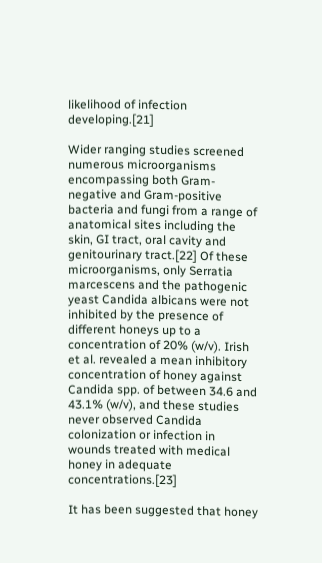likelihood of infection developing.[21]

Wider ranging studies screened numerous microorganisms encompassing both Gram-negative and Gram-positive bacteria and fungi from a range of anatomical sites including the skin, GI tract, oral cavity and genitourinary tract.[22] Of these microorganisms, only Serratia marcescens and the pathogenic yeast Candida albicans were not inhibited by the presence of different honeys up to a concentration of 20% (w/v). Irish et al. revealed a mean inhibitory concentration of honey against Candida spp. of between 34.6 and 43.1% (w/v), and these studies never observed Candida colonization or infection in wounds treated with medical honey in adequate concentrations.[23]

It has been suggested that honey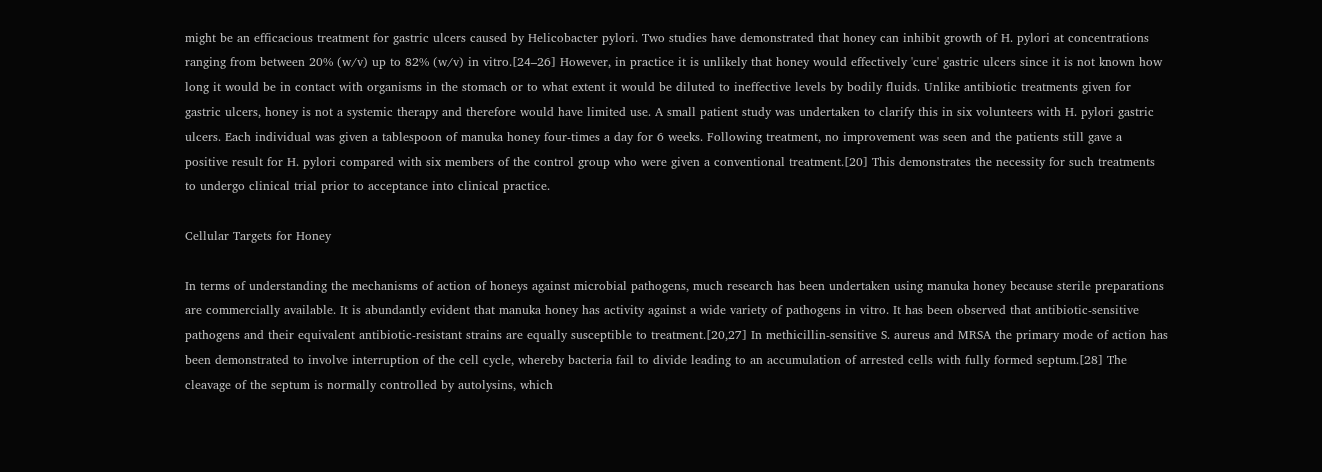might be an efficacious treatment for gastric ulcers caused by Helicobacter pylori. Two studies have demonstrated that honey can inhibit growth of H. pylori at concentrations ranging from between 20% (w/v) up to 82% (w/v) in vitro.[24–26] However, in practice it is unlikely that honey would effectively 'cure' gastric ulcers since it is not known how long it would be in contact with organisms in the stomach or to what extent it would be diluted to ineffective levels by bodily fluids. Unlike antibiotic treatments given for gastric ulcers, honey is not a systemic therapy and therefore would have limited use. A small patient study was undertaken to clarify this in six volunteers with H. pylori gastric ulcers. Each individual was given a tablespoon of manuka honey four-times a day for 6 weeks. Following treatment, no improvement was seen and the patients still gave a positive result for H. pylori compared with six members of the control group who were given a conventional treatment.[20] This demonstrates the necessity for such treatments to undergo clinical trial prior to acceptance into clinical practice.

Cellular Targets for Honey

In terms of understanding the mechanisms of action of honeys against microbial pathogens, much research has been undertaken using manuka honey because sterile preparations are commercially available. It is abundantly evident that manuka honey has activity against a wide variety of pathogens in vitro. It has been observed that antibiotic-sensitive pathogens and their equivalent antibiotic-resistant strains are equally susceptible to treatment.[20,27] In methicillin-sensitive S. aureus and MRSA the primary mode of action has been demonstrated to involve interruption of the cell cycle, whereby bacteria fail to divide leading to an accumulation of arrested cells with fully formed septum.[28] The cleavage of the septum is normally controlled by autolysins, which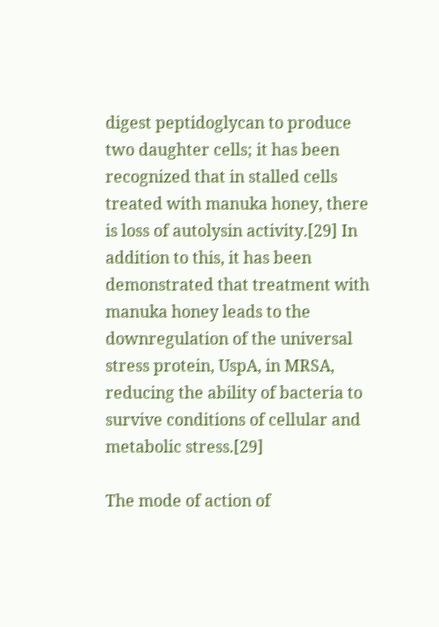digest peptidoglycan to produce two daughter cells; it has been recognized that in stalled cells treated with manuka honey, there is loss of autolysin activity.[29] In addition to this, it has been demonstrated that treatment with manuka honey leads to the downregulation of the universal stress protein, UspA, in MRSA, reducing the ability of bacteria to survive conditions of cellular and metabolic stress.[29]

The mode of action of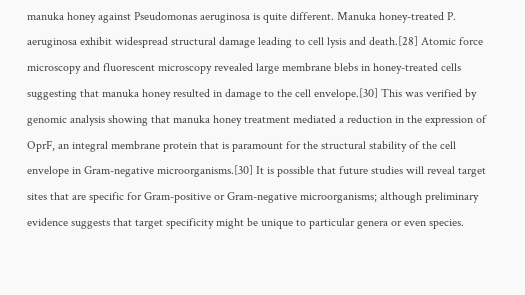manuka honey against Pseudomonas aeruginosa is quite different. Manuka honey-treated P. aeruginosa exhibit widespread structural damage leading to cell lysis and death.[28] Atomic force microscopy and fluorescent microscopy revealed large membrane blebs in honey-treated cells suggesting that manuka honey resulted in damage to the cell envelope.[30] This was verified by genomic analysis showing that manuka honey treatment mediated a reduction in the expression of OprF, an integral membrane protein that is paramount for the structural stability of the cell envelope in Gram-negative microorganisms.[30] It is possible that future studies will reveal target sites that are specific for Gram-positive or Gram-negative microorganisms; although preliminary evidence suggests that target specificity might be unique to particular genera or even species.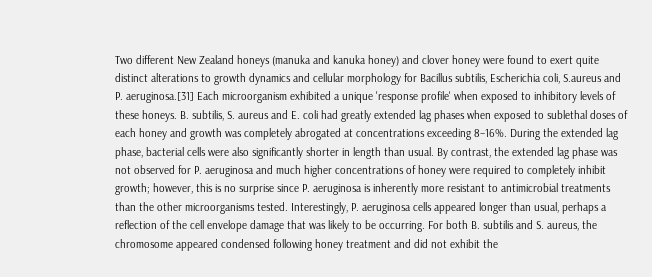Two different New Zealand honeys (manuka and kanuka honey) and clover honey were found to exert quite distinct alterations to growth dynamics and cellular morphology for Bacillus subtilis, Escherichia coli, S.aureus and P. aeruginosa.[31] Each microorganism exhibited a unique 'response profile' when exposed to inhibitory levels of these honeys. B. subtilis, S. aureus and E. coli had greatly extended lag phases when exposed to sublethal doses of each honey and growth was completely abrogated at concentrations exceeding 8–16%. During the extended lag phase, bacterial cells were also significantly shorter in length than usual. By contrast, the extended lag phase was not observed for P. aeruginosa and much higher concentrations of honey were required to completely inhibit growth; however, this is no surprise since P. aeruginosa is inherently more resistant to antimicrobial treatments than the other microorganisms tested. Interestingly, P. aeruginosa cells appeared longer than usual, perhaps a reflection of the cell envelope damage that was likely to be occurring. For both B. subtilis and S. aureus, the chromosome appeared condensed following honey treatment and did not exhibit the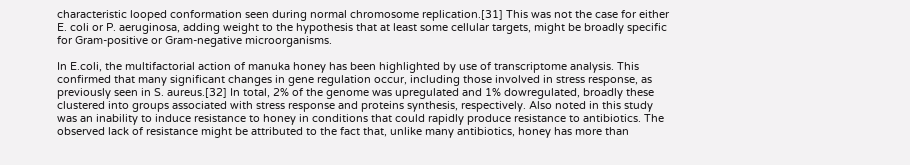characteristic looped conformation seen during normal chromosome replication.[31] This was not the case for either E. coli or P. aeruginosa, adding weight to the hypothesis that at least some cellular targets, might be broadly specific for Gram-positive or Gram-negative microorganisms.

In E.coli, the multifactorial action of manuka honey has been highlighted by use of transcriptome analysis. This confirmed that many significant changes in gene regulation occur, including those involved in stress response, as previously seen in S. aureus.[32] In total, 2% of the genome was upregulated and 1% dowregulated, broadly these clustered into groups associated with stress response and proteins synthesis, respectively. Also noted in this study was an inability to induce resistance to honey in conditions that could rapidly produce resistance to antibiotics. The observed lack of resistance might be attributed to the fact that, unlike many antibiotics, honey has more than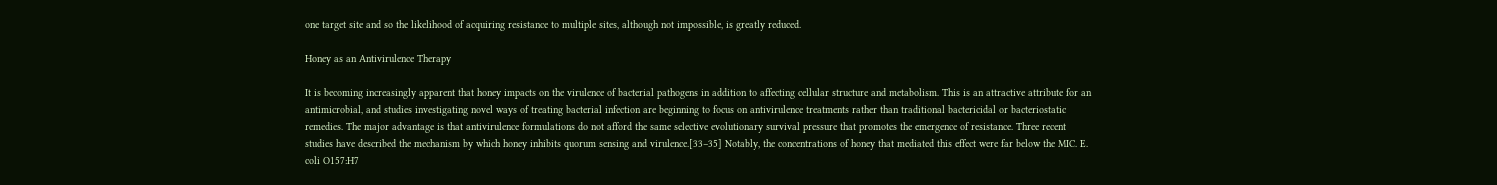one target site and so the likelihood of acquiring resistance to multiple sites, although not impossible, is greatly reduced.

Honey as an Antivirulence Therapy

It is becoming increasingly apparent that honey impacts on the virulence of bacterial pathogens in addition to affecting cellular structure and metabolism. This is an attractive attribute for an antimicrobial, and studies investigating novel ways of treating bacterial infection are beginning to focus on antivirulence treatments rather than traditional bactericidal or bacteriostatic remedies. The major advantage is that antivirulence formulations do not afford the same selective evolutionary survival pressure that promotes the emergence of resistance. Three recent studies have described the mechanism by which honey inhibits quorum sensing and virulence.[33–35] Notably, the concentrations of honey that mediated this effect were far below the MIC. E. coli O157:H7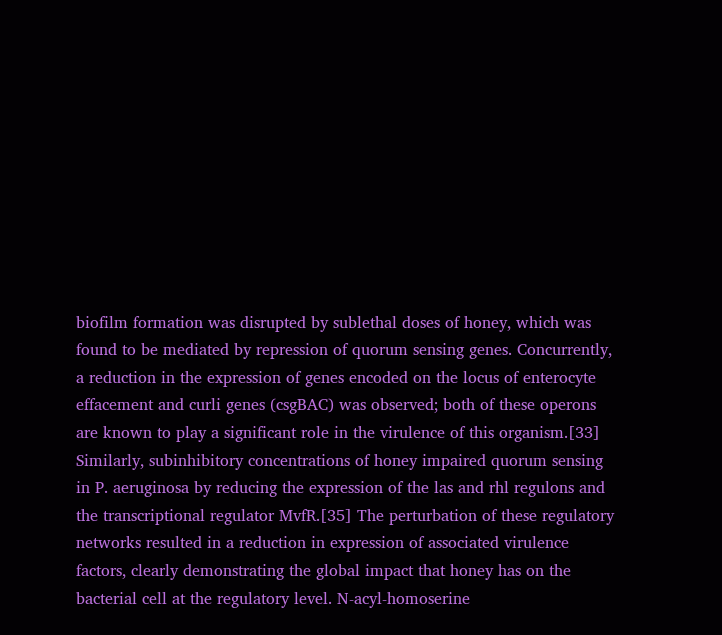biofilm formation was disrupted by sublethal doses of honey, which was found to be mediated by repression of quorum sensing genes. Concurrently, a reduction in the expression of genes encoded on the locus of enterocyte effacement and curli genes (csgBAC) was observed; both of these operons are known to play a significant role in the virulence of this organism.[33] Similarly, subinhibitory concentrations of honey impaired quorum sensing in P. aeruginosa by reducing the expression of the las and rhl regulons and the transcriptional regulator MvfR.[35] The perturbation of these regulatory networks resulted in a reduction in expression of associated virulence factors, clearly demonstrating the global impact that honey has on the bacterial cell at the regulatory level. N-acyl-homoserine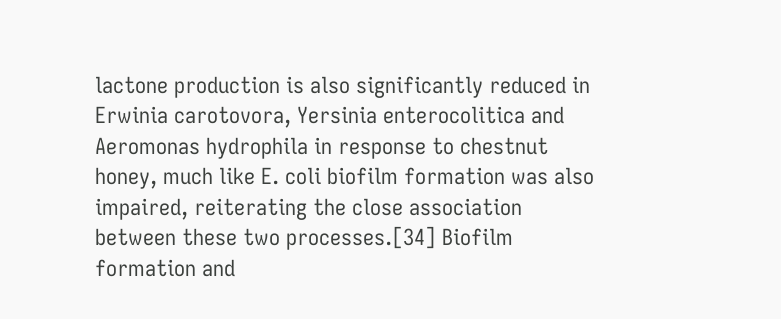lactone production is also significantly reduced in Erwinia carotovora, Yersinia enterocolitica and Aeromonas hydrophila in response to chestnut honey, much like E. coli biofilm formation was also impaired, reiterating the close association between these two processes.[34] Biofilm formation and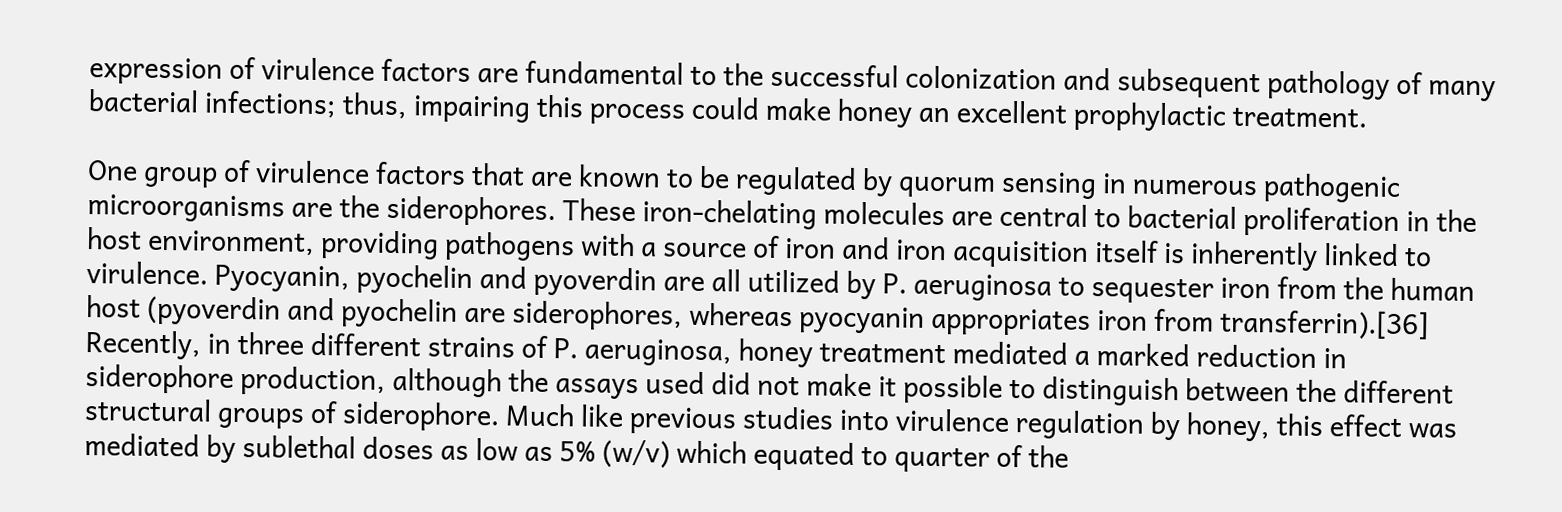expression of virulence factors are fundamental to the successful colonization and subsequent pathology of many bacterial infections; thus, impairing this process could make honey an excellent prophylactic treatment.

One group of virulence factors that are known to be regulated by quorum sensing in numerous pathogenic microorganisms are the siderophores. These iron-chelating molecules are central to bacterial proliferation in the host environment, providing pathogens with a source of iron and iron acquisition itself is inherently linked to virulence. Pyocyanin, pyochelin and pyoverdin are all utilized by P. aeruginosa to sequester iron from the human host (pyoverdin and pyochelin are siderophores, whereas pyocyanin appropriates iron from transferrin).[36] Recently, in three different strains of P. aeruginosa, honey treatment mediated a marked reduction in siderophore production, although the assays used did not make it possible to distinguish between the different structural groups of siderophore. Much like previous studies into virulence regulation by honey, this effect was mediated by sublethal doses as low as 5% (w/v) which equated to quarter of the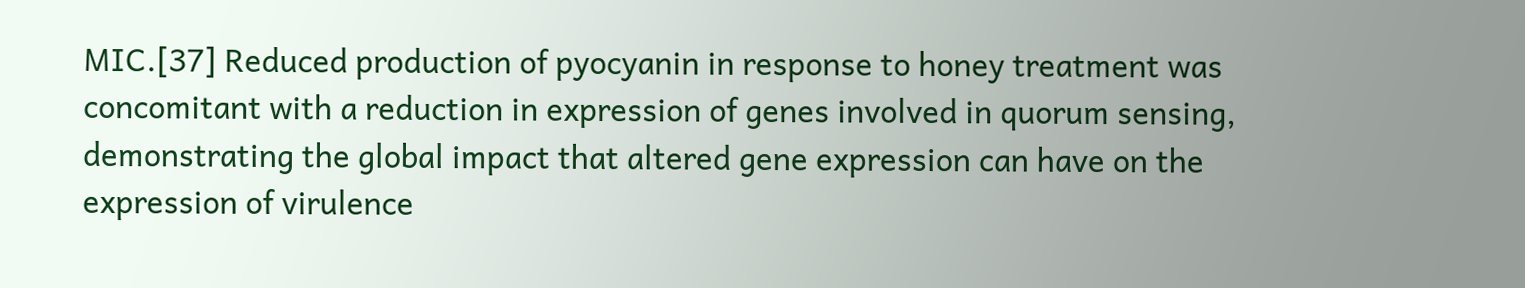MIC.[37] Reduced production of pyocyanin in response to honey treatment was concomitant with a reduction in expression of genes involved in quorum sensing, demonstrating the global impact that altered gene expression can have on the expression of virulence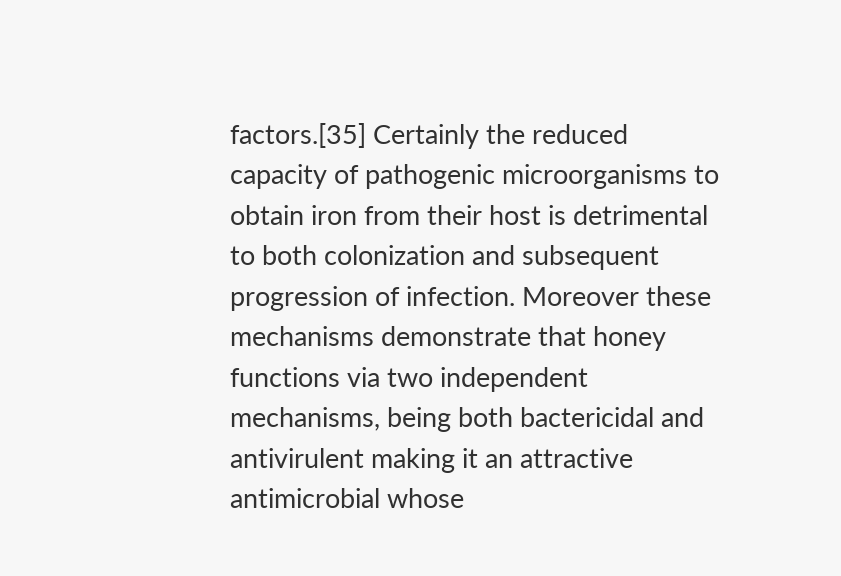factors.[35] Certainly the reduced capacity of pathogenic microorganisms to obtain iron from their host is detrimental to both colonization and subsequent progression of infection. Moreover these mechanisms demonstrate that honey functions via two independent mechanisms, being both bactericidal and antivirulent making it an attractive antimicrobial whose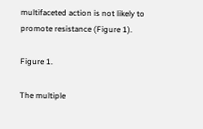multifaceted action is not likely to promote resistance (Figure 1).

Figure 1.

The multiple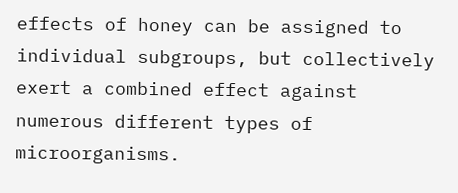effects of honey can be assigned to individual subgroups, but collectively exert a combined effect against numerous different types of microorganisms.